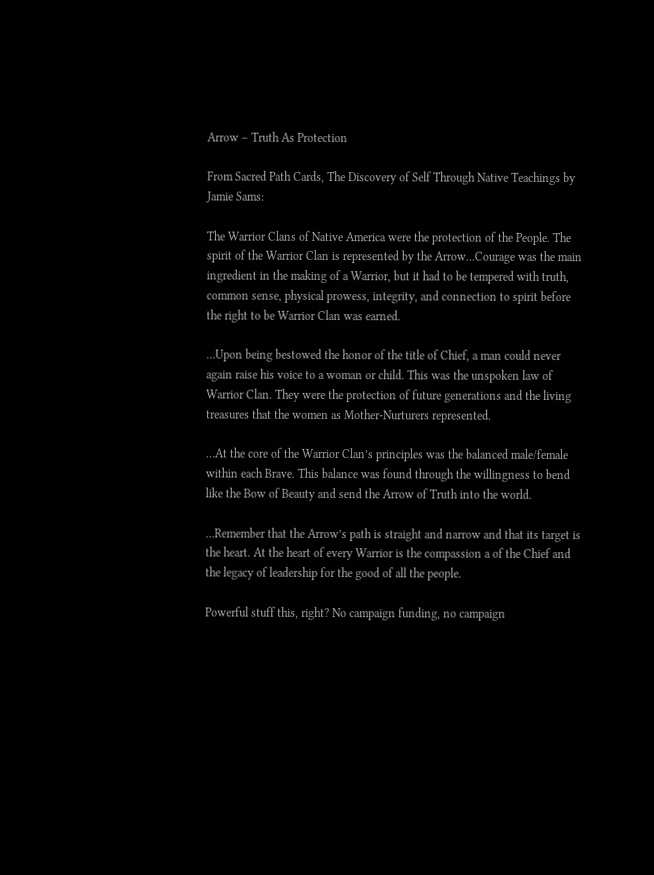Arrow – Truth As Protection

From Sacred Path Cards, The Discovery of Self Through Native Teachings by Jamie Sams:

The Warrior Clans of Native America were the protection of the People. The spirit of the Warrior Clan is represented by the Arrow…Courage was the main ingredient in the making of a Warrior, but it had to be tempered with truth, common sense, physical prowess, integrity, and connection to spirit before the right to be Warrior Clan was earned.

…Upon being bestowed the honor of the title of Chief, a man could never again raise his voice to a woman or child. This was the unspoken law of Warrior Clan. They were the protection of future generations and the living treasures that the women as Mother-Nurturers represented.

…At the core of the Warrior Clan’s principles was the balanced male/female within each Brave. This balance was found through the willingness to bend like the Bow of Beauty and send the Arrow of Truth into the world.

…Remember that the Arrow’s path is straight and narrow and that its target is the heart. At the heart of every Warrior is the compassion a of the Chief and the legacy of leadership for the good of all the people.

Powerful stuff this, right? No campaign funding, no campaign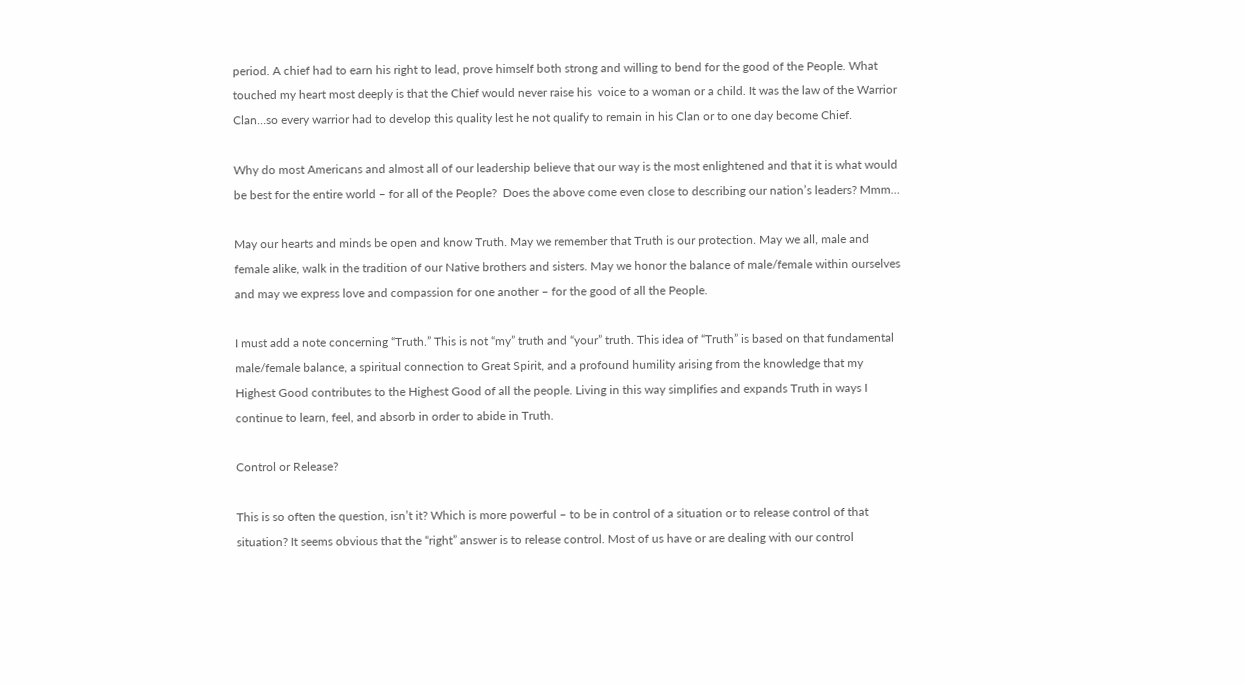period. A chief had to earn his right to lead, prove himself both strong and willing to bend for the good of the People. What touched my heart most deeply is that the Chief would never raise his  voice to a woman or a child. It was the law of the Warrior Clan…so every warrior had to develop this quality lest he not qualify to remain in his Clan or to one day become Chief.

Why do most Americans and almost all of our leadership believe that our way is the most enlightened and that it is what would be best for the entire world – for all of the People?  Does the above come even close to describing our nation’s leaders? Mmm…

May our hearts and minds be open and know Truth. May we remember that Truth is our protection. May we all, male and female alike, walk in the tradition of our Native brothers and sisters. May we honor the balance of male/female within ourselves and may we express love and compassion for one another – for the good of all the People.

I must add a note concerning “Truth.” This is not “my” truth and “your” truth. This idea of “Truth” is based on that fundamental male/female balance, a spiritual connection to Great Spirit, and a profound humility arising from the knowledge that my Highest Good contributes to the Highest Good of all the people. Living in this way simplifies and expands Truth in ways I continue to learn, feel, and absorb in order to abide in Truth.

Control or Release?

This is so often the question, isn’t it? Which is more powerful – to be in control of a situation or to release control of that situation? It seems obvious that the “right” answer is to release control. Most of us have or are dealing with our control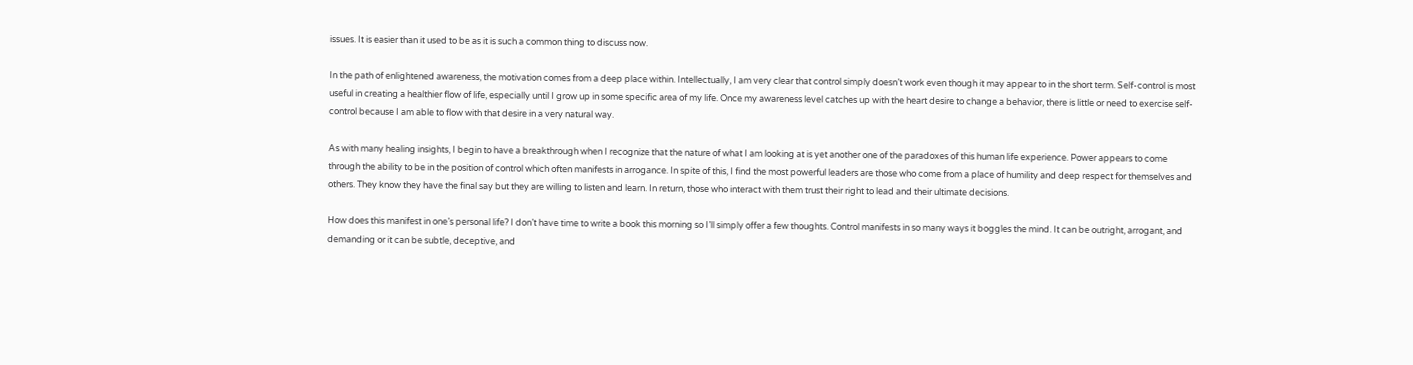issues. It is easier than it used to be as it is such a common thing to discuss now.

In the path of enlightened awareness, the motivation comes from a deep place within. Intellectually, I am very clear that control simply doesn’t work even though it may appear to in the short term. Self-control is most useful in creating a healthier flow of life, especially until I grow up in some specific area of my life. Once my awareness level catches up with the heart desire to change a behavior, there is little or need to exercise self-control because I am able to flow with that desire in a very natural way.

As with many healing insights, I begin to have a breakthrough when I recognize that the nature of what I am looking at is yet another one of the paradoxes of this human life experience. Power appears to come through the ability to be in the position of control which often manifests in arrogance. In spite of this, I find the most powerful leaders are those who come from a place of humility and deep respect for themselves and others. They know they have the final say but they are willing to listen and learn. In return, those who interact with them trust their right to lead and their ultimate decisions.

How does this manifest in one’s personal life? I don’t have time to write a book this morning so I’ll simply offer a few thoughts. Control manifests in so many ways it boggles the mind. It can be outright, arrogant, and demanding or it can be subtle, deceptive, and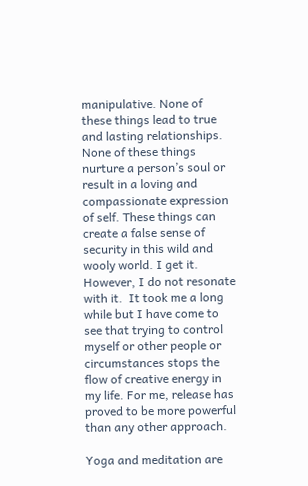manipulative. None of these things lead to true and lasting relationships. None of these things nurture a person’s soul or result in a loving and compassionate expression of self. These things can create a false sense of security in this wild and wooly world. I get it. However, I do not resonate with it.  It took me a long while but I have come to see that trying to control myself or other people or circumstances stops the flow of creative energy in my life. For me, release has proved to be more powerful than any other approach.

Yoga and meditation are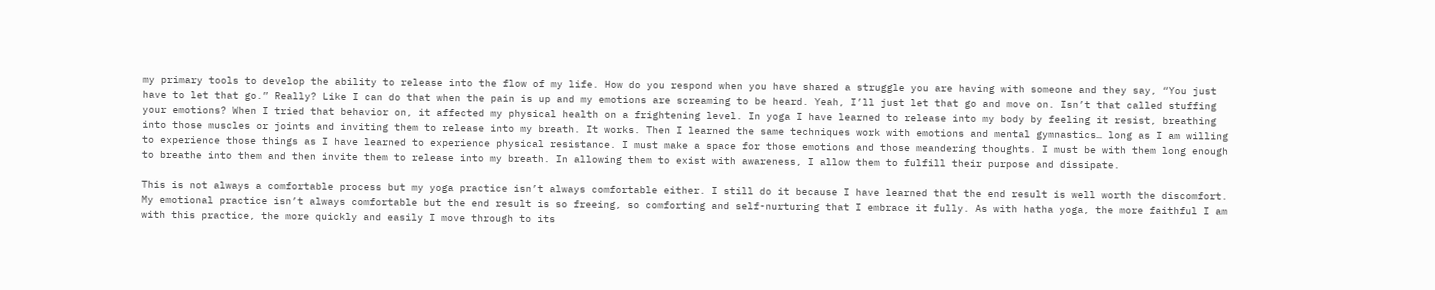my primary tools to develop the ability to release into the flow of my life. How do you respond when you have shared a struggle you are having with someone and they say, “You just have to let that go.” Really? Like I can do that when the pain is up and my emotions are screaming to be heard. Yeah, I’ll just let that go and move on. Isn’t that called stuffing your emotions? When I tried that behavior on, it affected my physical health on a frightening level. In yoga I have learned to release into my body by feeling it resist, breathing into those muscles or joints and inviting them to release into my breath. It works. Then I learned the same techniques work with emotions and mental gymnastics… long as I am willing to experience those things as I have learned to experience physical resistance. I must make a space for those emotions and those meandering thoughts. I must be with them long enough to breathe into them and then invite them to release into my breath. In allowing them to exist with awareness, I allow them to fulfill their purpose and dissipate.

This is not always a comfortable process but my yoga practice isn’t always comfortable either. I still do it because I have learned that the end result is well worth the discomfort. My emotional practice isn’t always comfortable but the end result is so freeing, so comforting and self-nurturing that I embrace it fully. As with hatha yoga, the more faithful I am with this practice, the more quickly and easily I move through to its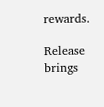rewards.

Release brings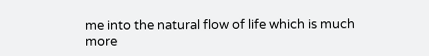me into the natural flow of life which is much more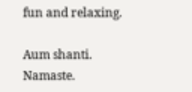fun and relaxing.

Aum shanti. Namaste.